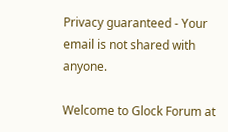Privacy guaranteed - Your email is not shared with anyone.

Welcome to Glock Forum at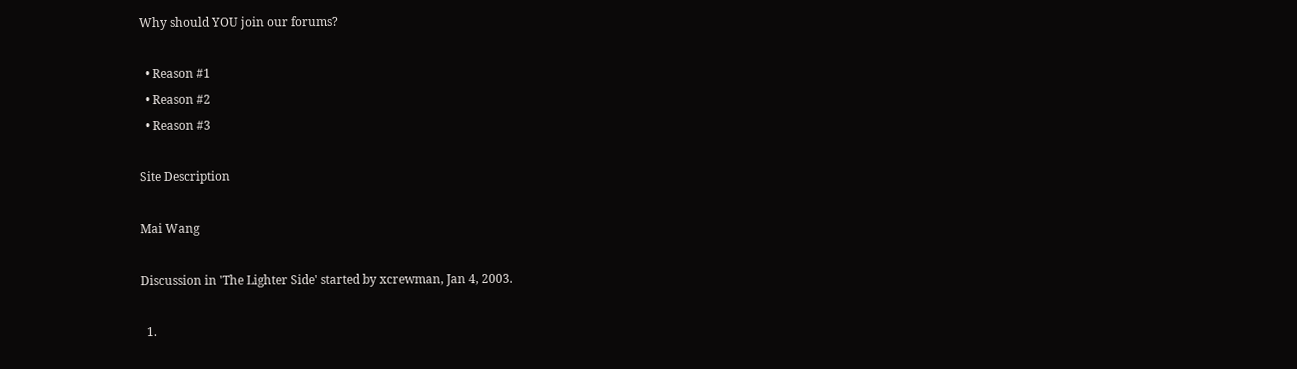Why should YOU join our forums?

  • Reason #1
  • Reason #2
  • Reason #3

Site Description

Mai Wang

Discussion in 'The Lighter Side' started by xcrewman, Jan 4, 2003.

  1.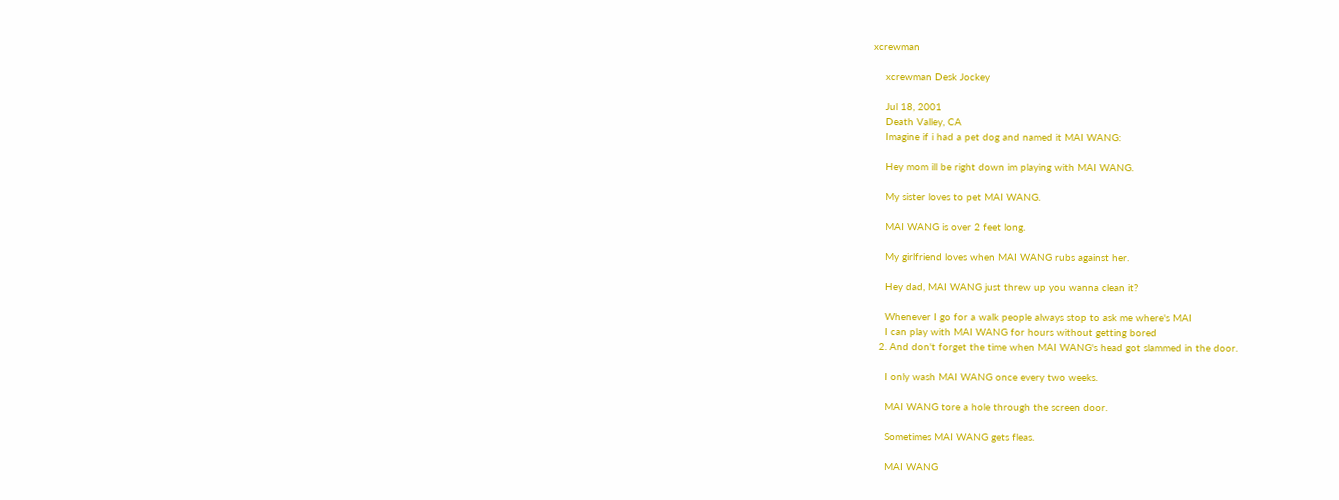xcrewman

    xcrewman Desk Jockey

    Jul 18, 2001
    Death Valley, CA
    Imagine if i had a pet dog and named it MAI WANG:

    Hey mom ill be right down im playing with MAI WANG.

    My sister loves to pet MAI WANG.

    MAI WANG is over 2 feet long.

    My girlfriend loves when MAI WANG rubs against her.

    Hey dad, MAI WANG just threw up you wanna clean it?

    Whenever I go for a walk people always stop to ask me where's MAI
    I can play with MAI WANG for hours without getting bored
  2. And don't forget the time when MAI WANG's head got slammed in the door.

    I only wash MAI WANG once every two weeks.

    MAI WANG tore a hole through the screen door.

    Sometimes MAI WANG gets fleas.

    MAI WANG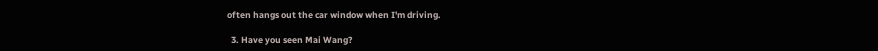often hangs out the car window when I'm driving.

  3. Have you seen Mai Wang?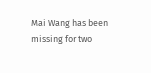Mai Wang has been missing for two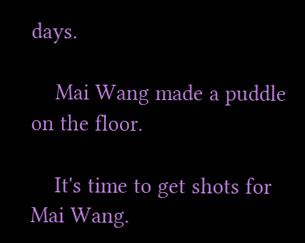days.

    Mai Wang made a puddle on the floor.

    It's time to get shots for Mai Wang.